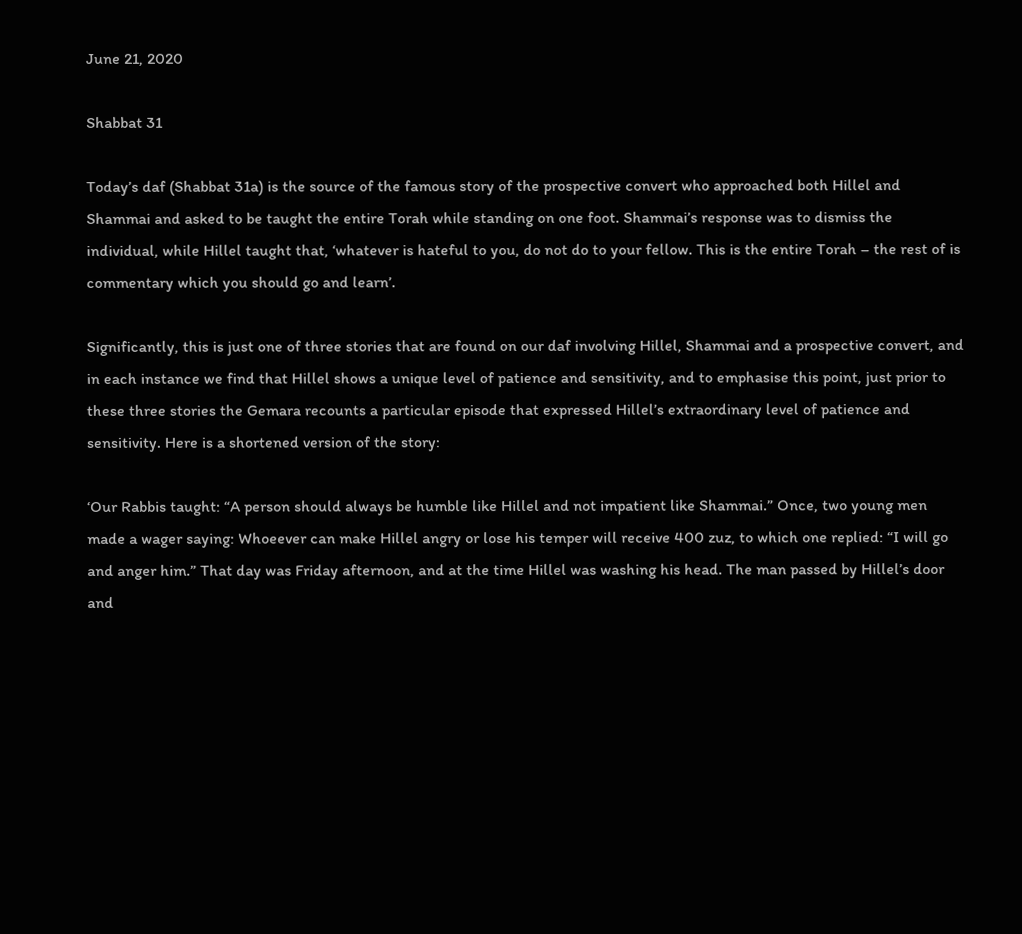June 21, 2020

Shabbat 31

Today’s daf (Shabbat 31a) is the source of the famous story of the prospective convert who approached both Hillel and Shammai and asked to be taught the entire Torah while standing on one foot. Shammai’s response was to dismiss the individual, while Hillel taught that, ‘whatever is hateful to you, do not do to your fellow. This is the entire Torah – the rest of is commentary which you should go and learn’.

Significantly, this is just one of three stories that are found on our daf involving Hillel, Shammai and a prospective convert, and in each instance we find that Hillel shows a unique level of patience and sensitivity, and to emphasise this point, just prior to these three stories the Gemara recounts a particular episode that expressed Hillel’s extraordinary level of patience and sensitivity. Here is a shortened version of the story:

‘Our Rabbis taught: “A person should always be humble like Hillel and not impatient like Shammai.” Once, two young men made a wager saying: Whoeever can make Hillel angry or lose his temper will receive 400 zuz, to which one replied: “I will go and anger him.” That day was Friday afternoon, and at the time Hillel was washing his head. The man passed by Hillel’s door and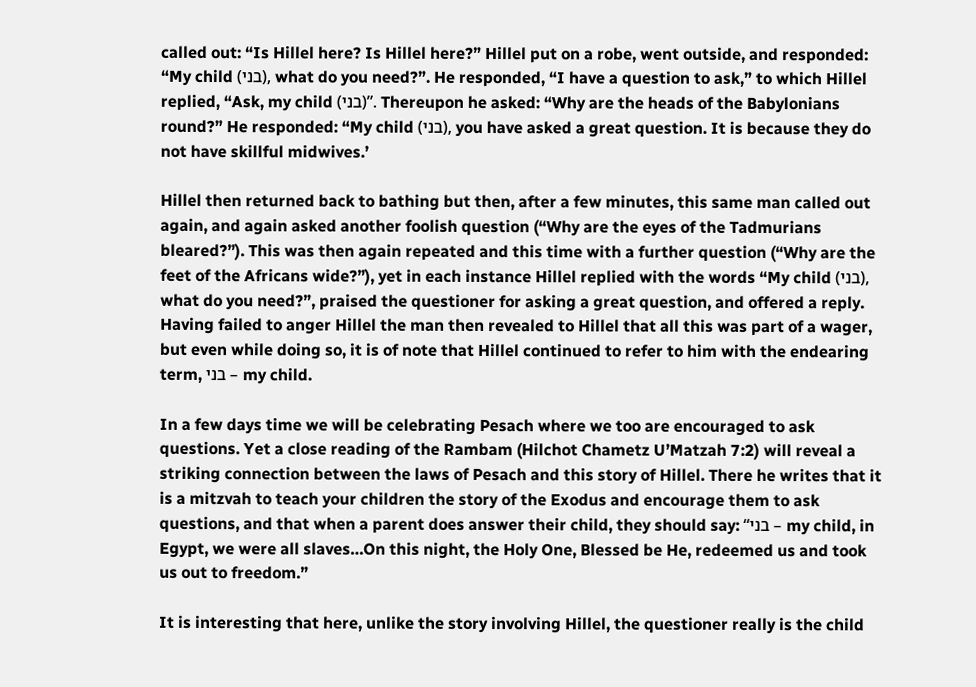called out: “Is Hillel here? Is Hillel here?” Hillel put on a robe, went outside, and responded: “My child (בני), what do you need?”. He responded, “I have a question to ask,” to which Hillel replied, “Ask, my child (בני)”. Thereupon he asked: “Why are the heads of the Babylonians round?” He responded: “My child (בני), you have asked a great question. It is because they do not have skillful midwives.’

Hillel then returned back to bathing but then, after a few minutes, this same man called out again, and again asked another foolish question (“Why are the eyes of the Tadmurians bleared?”). This was then again repeated and this time with a further question (“Why are the feet of the Africans wide?”), yet in each instance Hillel replied with the words “My child (בני), what do you need?”, praised the questioner for asking a great question, and offered a reply. Having failed to anger Hillel the man then revealed to Hillel that all this was part of a wager, but even while doing so, it is of note that Hillel continued to refer to him with the endearing term, בני – my child.

In a few days time we will be celebrating Pesach where we too are encouraged to ask questions. Yet a close reading of the Rambam (Hilchot Chametz U’Matzah 7:2) will reveal a striking connection between the laws of Pesach and this story of Hillel. There he writes that it is a mitzvah to teach your children the story of the Exodus and encourage them to ask questions, and that when a parent does answer their child, they should say: “בני – my child, in Egypt, we were all slaves…On this night, the Holy One, Blessed be He, redeemed us and took us out to freedom.”

It is interesting that here, unlike the story involving Hillel, the questioner really is the child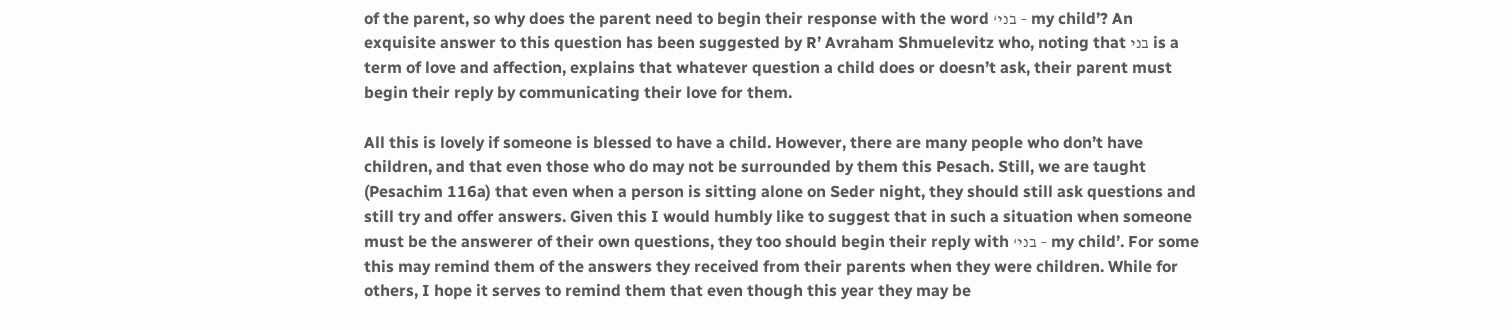of the parent, so why does the parent need to begin their response with the word ‘בני – my child’? An exquisite answer to this question has been suggested by R’ Avraham Shmuelevitz who, noting that בני is a term of love and affection, explains that whatever question a child does or doesn’t ask, their parent must begin their reply by communicating their love for them.

All this is lovely if someone is blessed to have a child. However, there are many people who don’t have children, and that even those who do may not be surrounded by them this Pesach. Still, we are taught (Pesachim 116a) that even when a person is sitting alone on Seder night, they should still ask questions and still try and offer answers. Given this I would humbly like to suggest that in such a situation when someone must be the answerer of their own questions, they too should begin their reply with ‘בני – my child’. For some this may remind them of the answers they received from their parents when they were children. While for others, I hope it serves to remind them that even though this year they may be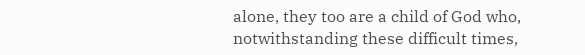alone, they too are a child of God who, notwithstanding these difficult times,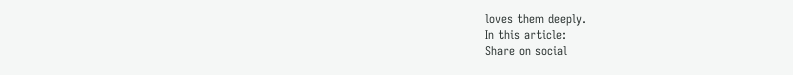loves them deeply.
In this article:
Share on social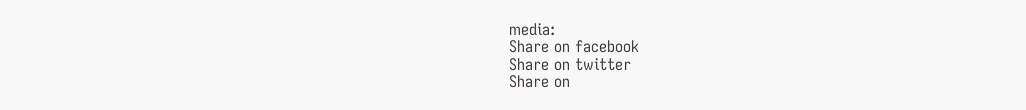media:
Share on facebook
Share on twitter
Share on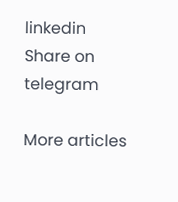linkedin
Share on telegram

More articles